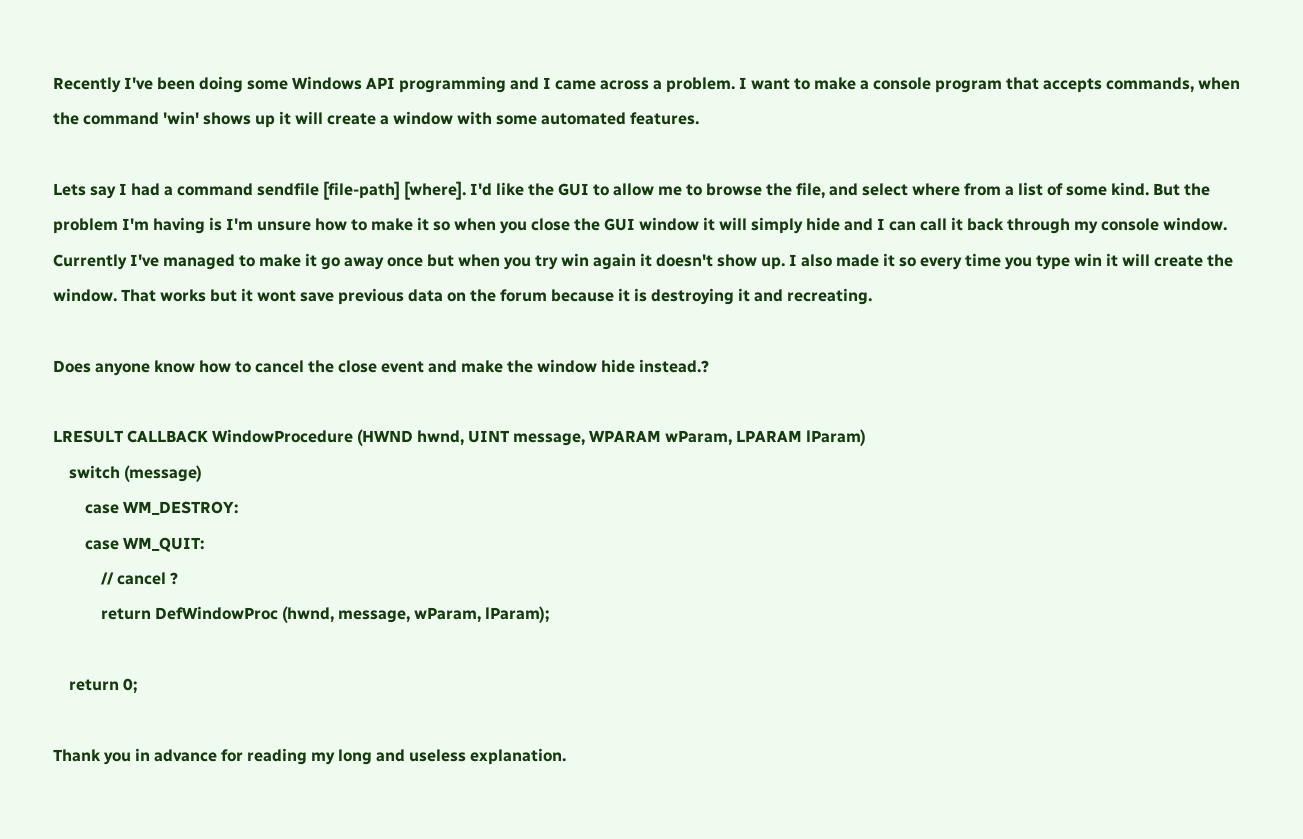Recently I've been doing some Windows API programming and I came across a problem. I want to make a console program that accepts commands, when the command 'win' shows up it will create a window with some automated features.

Lets say I had a command sendfile [file-path] [where]. I'd like the GUI to allow me to browse the file, and select where from a list of some kind. But the problem I'm having is I'm unsure how to make it so when you close the GUI window it will simply hide and I can call it back through my console window. Currently I've managed to make it go away once but when you try win again it doesn't show up. I also made it so every time you type win it will create the window. That works but it wont save previous data on the forum because it is destroying it and recreating.

Does anyone know how to cancel the close event and make the window hide instead.?

LRESULT CALLBACK WindowProcedure (HWND hwnd, UINT message, WPARAM wParam, LPARAM lParam)
    switch (message)
        case WM_DESTROY:
        case WM_QUIT:
            // cancel ?
            return DefWindowProc (hwnd, message, wParam, lParam);

    return 0;

Thank you in advance for reading my long and useless explanation.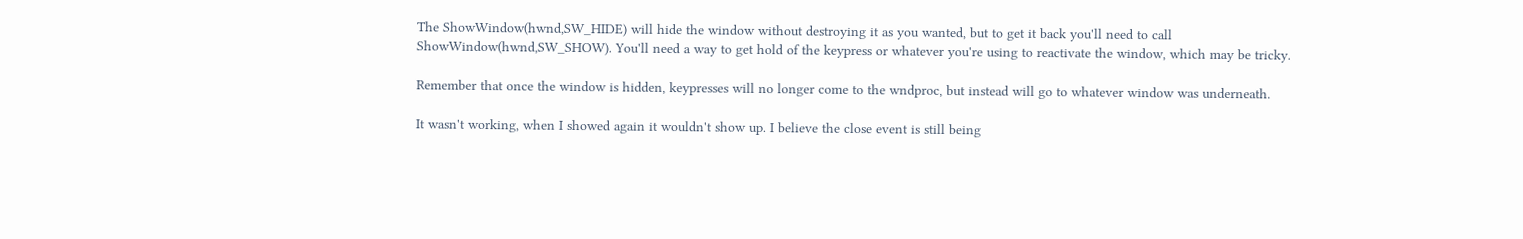The ShowWindow(hwnd,SW_HIDE) will hide the window without destroying it as you wanted, but to get it back you'll need to call ShowWindow(hwnd,SW_SHOW). You'll need a way to get hold of the keypress or whatever you're using to reactivate the window, which may be tricky.

Remember that once the window is hidden, keypresses will no longer come to the wndproc, but instead will go to whatever window was underneath.

It wasn't working, when I showed again it wouldn't show up. I believe the close event is still being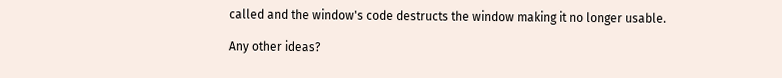called and the window's code destructs the window making it no longer usable.

Any other ideas?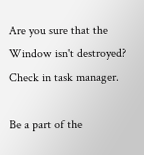Are you sure that the Window isn't destroyed? Check in task manager.

Be a part of the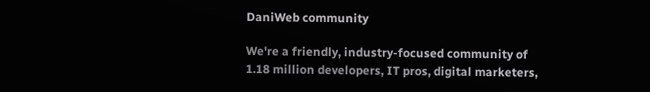DaniWeb community

We're a friendly, industry-focused community of 1.18 million developers, IT pros, digital marketers,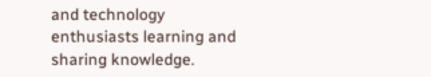and technology enthusiasts learning and sharing knowledge.